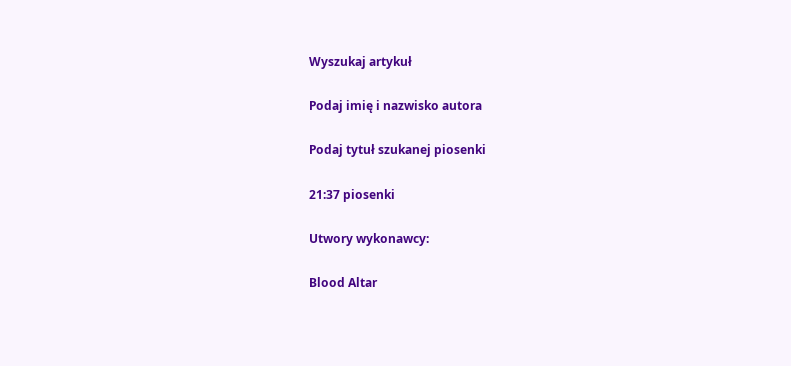Wyszukaj artykuł

Podaj imię i nazwisko autora

Podaj tytuł szukanej piosenki

21:37 piosenki

Utwory wykonawcy:

Blood Altar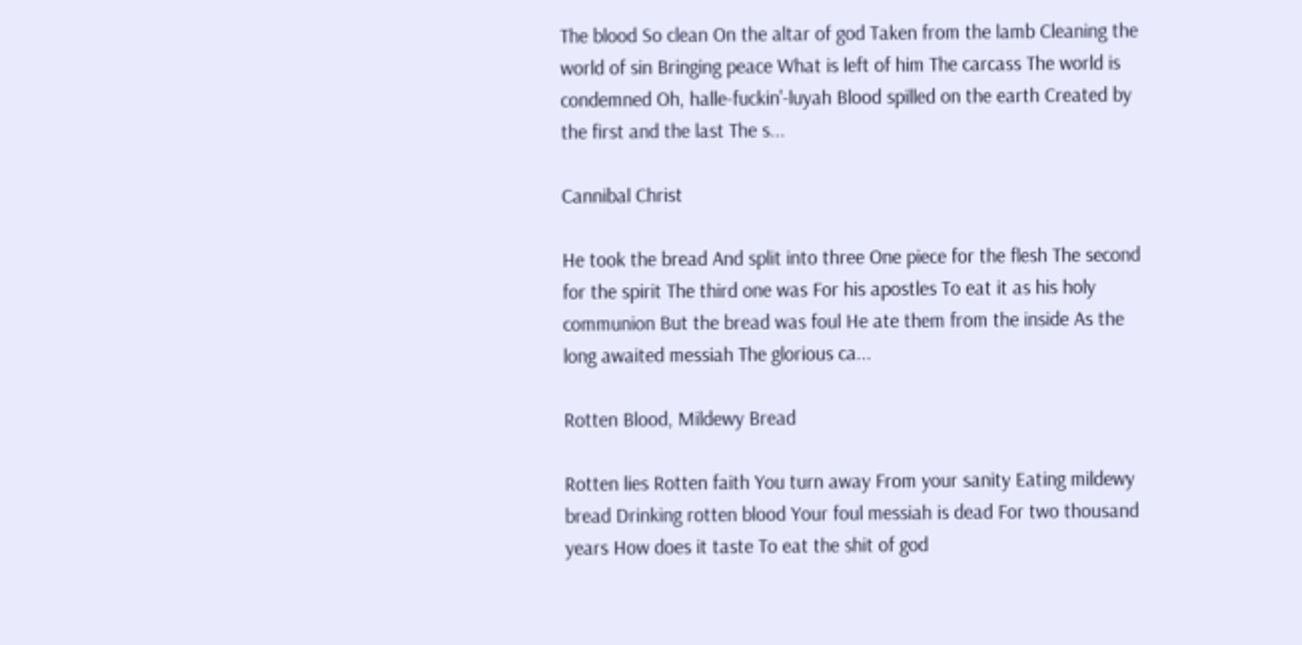The blood So clean On the altar of god Taken from the lamb Cleaning the world of sin Bringing peace What is left of him The carcass The world is condemned Oh, halle-fuckin'-luyah Blood spilled on the earth Created by the first and the last The s...

Cannibal Christ

He took the bread And split into three One piece for the flesh The second for the spirit The third one was For his apostles To eat it as his holy communion But the bread was foul He ate them from the inside As the long awaited messiah The glorious ca...

Rotten Blood, Mildewy Bread

Rotten lies Rotten faith You turn away From your sanity Eating mildewy bread Drinking rotten blood Your foul messiah is dead For two thousand years How does it taste To eat the shit of god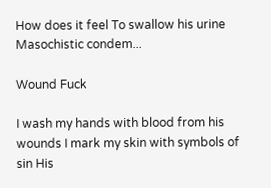How does it feel To swallow his urine Masochistic condem...

Wound Fuck

I wash my hands with blood from his wounds I mark my skin with symbols of sin His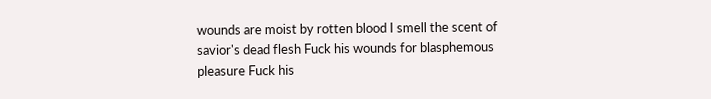wounds are moist by rotten blood I smell the scent of savior's dead flesh Fuck his wounds for blasphemous pleasure Fuck his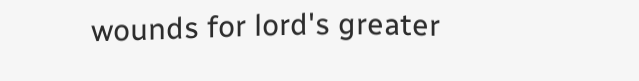wounds for lord's greater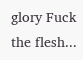glory Fuck the flesh...